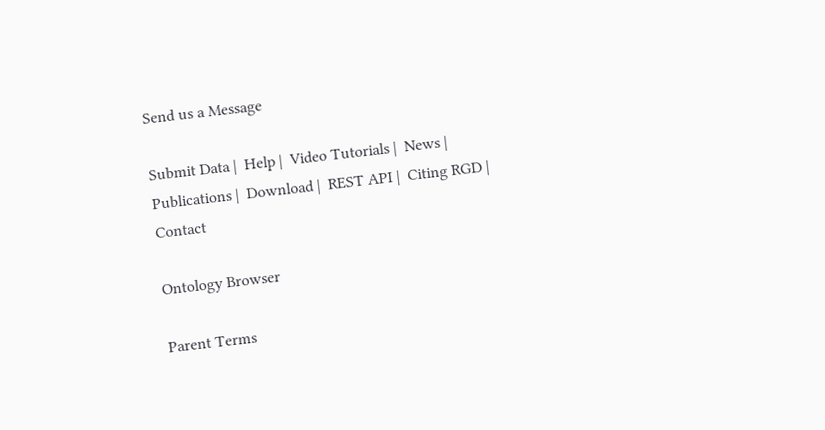Send us a Message

Submit Data |  Help |  Video Tutorials |  News |  Publications |  Download |  REST API |  Citing RGD |  Contact

Ontology Browser

Parent Terms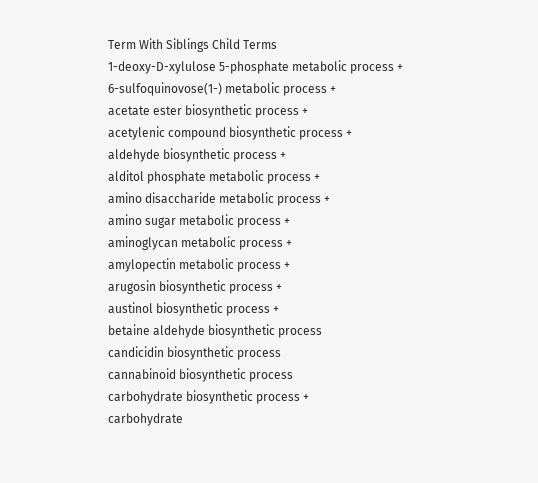Term With Siblings Child Terms
1-deoxy-D-xylulose 5-phosphate metabolic process +
6-sulfoquinovose(1-) metabolic process +
acetate ester biosynthetic process +
acetylenic compound biosynthetic process +
aldehyde biosynthetic process +
alditol phosphate metabolic process +
amino disaccharide metabolic process +
amino sugar metabolic process +
aminoglycan metabolic process +
amylopectin metabolic process +
arugosin biosynthetic process +
austinol biosynthetic process +
betaine aldehyde biosynthetic process
candicidin biosynthetic process
cannabinoid biosynthetic process
carbohydrate biosynthetic process +
carbohydrate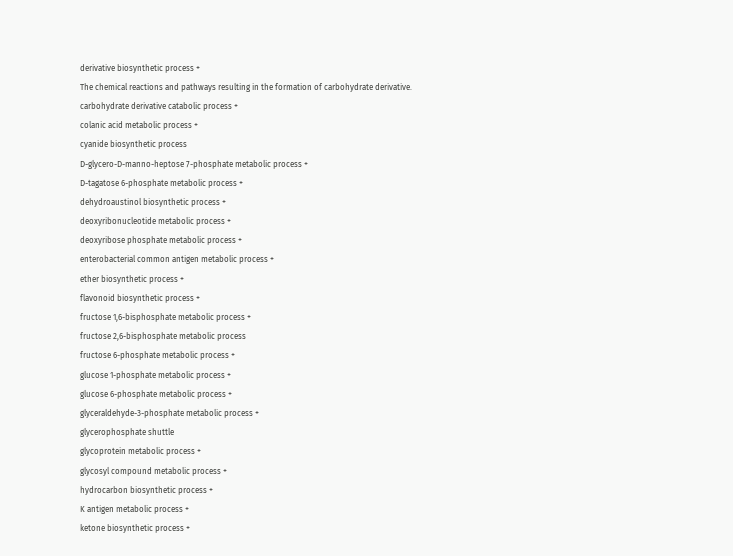derivative biosynthetic process +
The chemical reactions and pathways resulting in the formation of carbohydrate derivative.
carbohydrate derivative catabolic process +
colanic acid metabolic process +
cyanide biosynthetic process
D-glycero-D-manno-heptose 7-phosphate metabolic process +
D-tagatose 6-phosphate metabolic process +
dehydroaustinol biosynthetic process +
deoxyribonucleotide metabolic process +
deoxyribose phosphate metabolic process +
enterobacterial common antigen metabolic process +
ether biosynthetic process +
flavonoid biosynthetic process +
fructose 1,6-bisphosphate metabolic process +
fructose 2,6-bisphosphate metabolic process
fructose 6-phosphate metabolic process +
glucose 1-phosphate metabolic process +
glucose 6-phosphate metabolic process +
glyceraldehyde-3-phosphate metabolic process +
glycerophosphate shuttle
glycoprotein metabolic process +
glycosyl compound metabolic process +
hydrocarbon biosynthetic process +
K antigen metabolic process +
ketone biosynthetic process +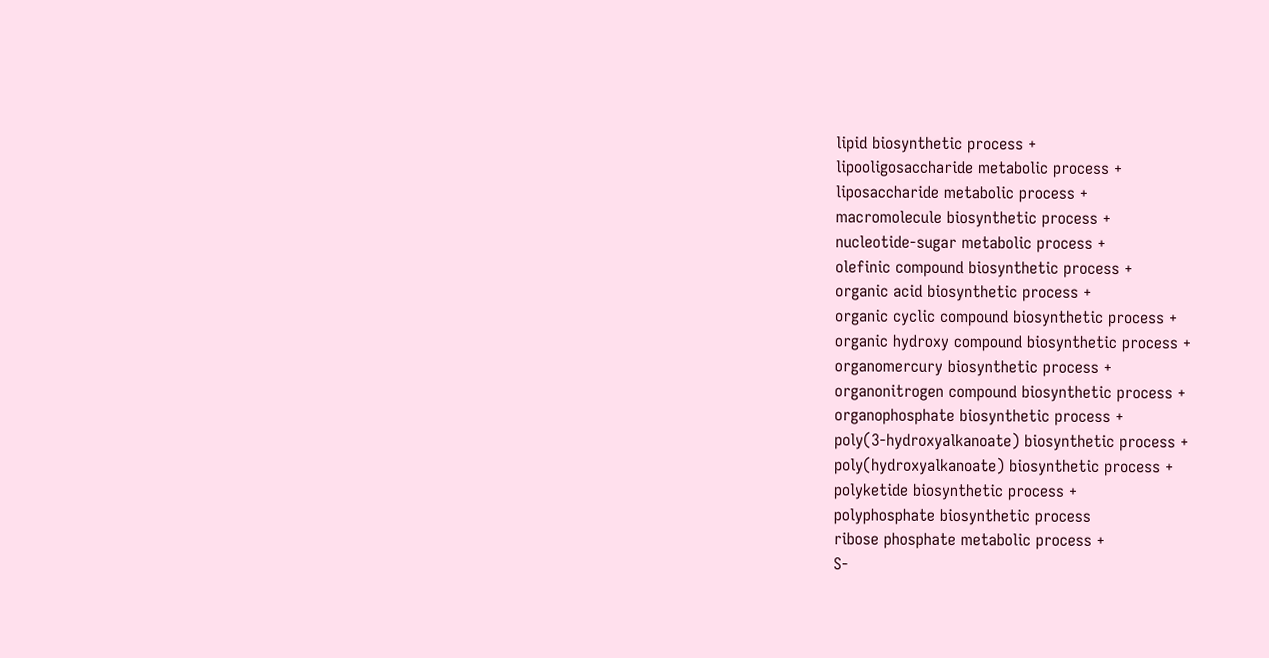lipid biosynthetic process +
lipooligosaccharide metabolic process +
liposaccharide metabolic process +
macromolecule biosynthetic process +
nucleotide-sugar metabolic process +
olefinic compound biosynthetic process +
organic acid biosynthetic process +
organic cyclic compound biosynthetic process +
organic hydroxy compound biosynthetic process +
organomercury biosynthetic process +
organonitrogen compound biosynthetic process +
organophosphate biosynthetic process +
poly(3-hydroxyalkanoate) biosynthetic process +
poly(hydroxyalkanoate) biosynthetic process +
polyketide biosynthetic process +
polyphosphate biosynthetic process
ribose phosphate metabolic process +
S-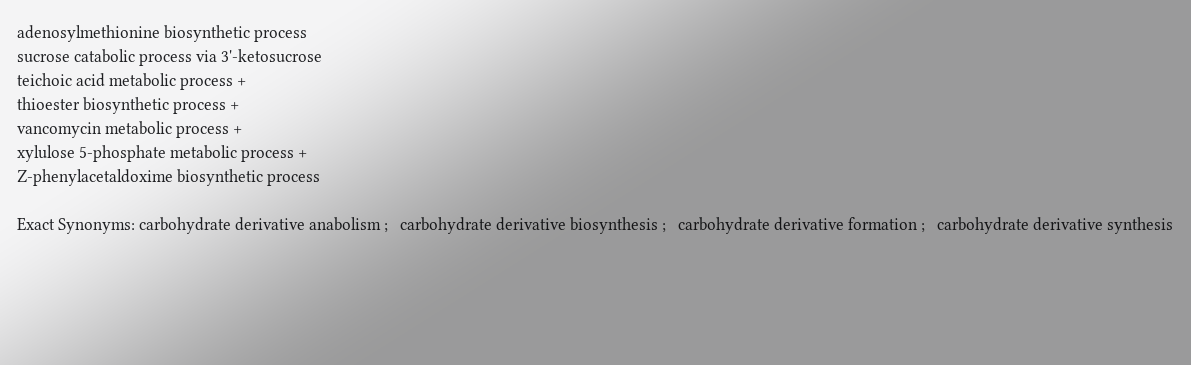adenosylmethionine biosynthetic process
sucrose catabolic process via 3'-ketosucrose
teichoic acid metabolic process +
thioester biosynthetic process +
vancomycin metabolic process +
xylulose 5-phosphate metabolic process +
Z-phenylacetaldoxime biosynthetic process

Exact Synonyms: carbohydrate derivative anabolism ;   carbohydrate derivative biosynthesis ;   carbohydrate derivative formation ;   carbohydrate derivative synthesis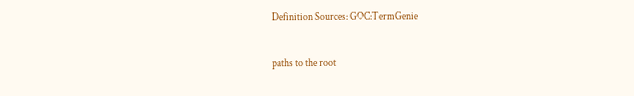Definition Sources: GOC:TermGenie

paths to the root